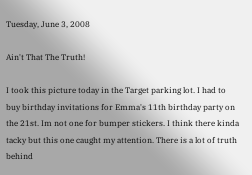Tuesday, June 3, 2008

Ain't That The Truth!

I took this picture today in the Target parking lot. I had to buy birthday invitations for Emma's 11th birthday party on the 21st. Im not one for bumper stickers. I think there kinda tacky but this one caught my attention. There is a lot of truth behind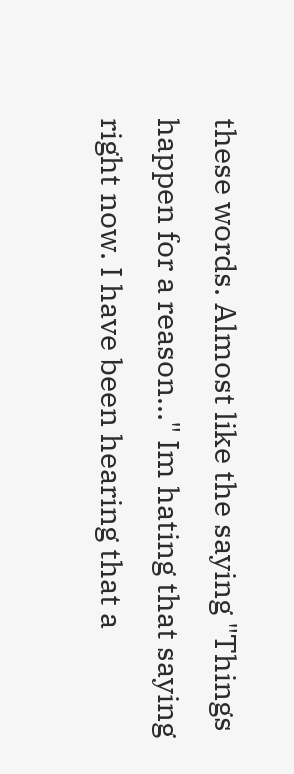these words. Almost like the saying "Things happen for a reason..." Im hating that saying right now. I have been hearing that a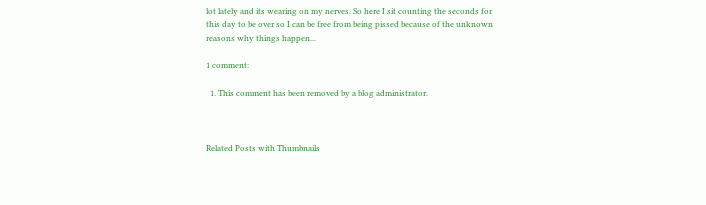lot lately and its wearing on my nerves. So here I sit counting the seconds for this day to be over so I can be free from being pissed because of the unknown reasons why things happen...

1 comment:

  1. This comment has been removed by a blog administrator.



Related Posts with Thumbnails